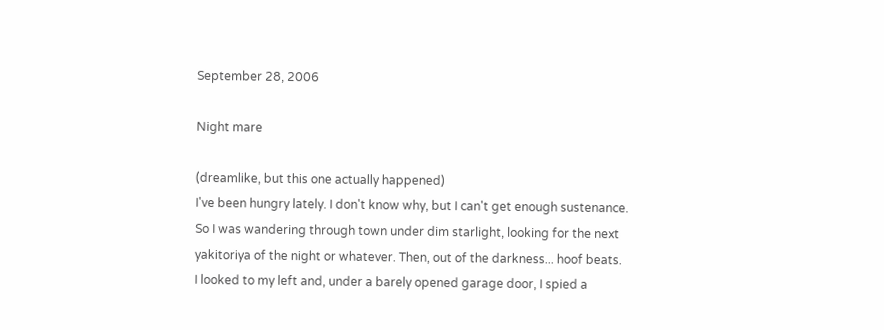September 28, 2006

Night mare

(dreamlike, but this one actually happened)
I've been hungry lately. I don't know why, but I can't get enough sustenance. So I was wandering through town under dim starlight, looking for the next yakitoriya of the night or whatever. Then, out of the darkness... hoof beats.
I looked to my left and, under a barely opened garage door, I spied a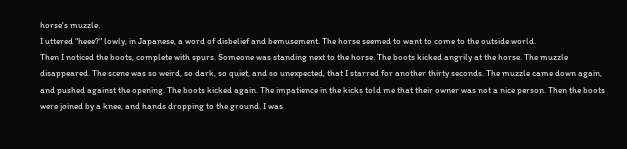horse's muzzle.
I uttered "heee?" lowly, in Japanese, a word of disbelief and bemusement. The horse seemed to want to come to the outside world.
Then I noticed the boots, complete with spurs. Someone was standing next to the horse. The boots kicked angrily at the horse. The muzzle disappeared. The scene was so weird, so dark, so quiet, and so unexpected, that I starred for another thirty seconds. The muzzle came down again, and pushed against the opening. The boots kicked again. The impatience in the kicks told me that their owner was not a nice person. Then the boots were joined by a knee, and hands dropping to the ground. I was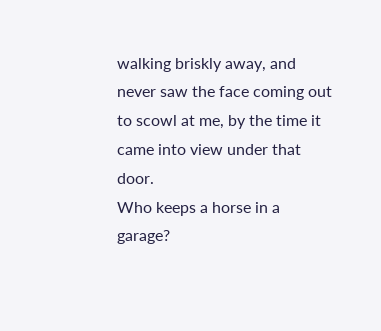walking briskly away, and never saw the face coming out to scowl at me, by the time it came into view under that door.
Who keeps a horse in a garage?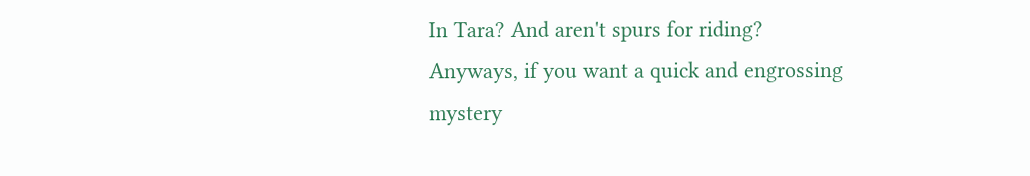In Tara? And aren't spurs for riding?
Anyways, if you want a quick and engrossing mystery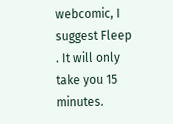webcomic, I suggest Fleep . It will only take you 15 minutes.